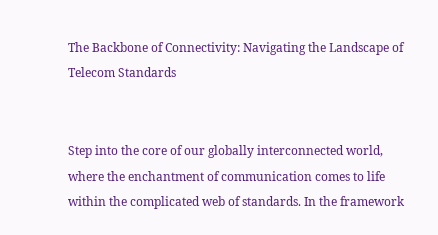The Backbone of Connectivity: Navigating the Landscape of Telecom Standards


Step into the core of our globally interconnected world, where the enchantment of communication comes to life within the complicated web of standards. In the framework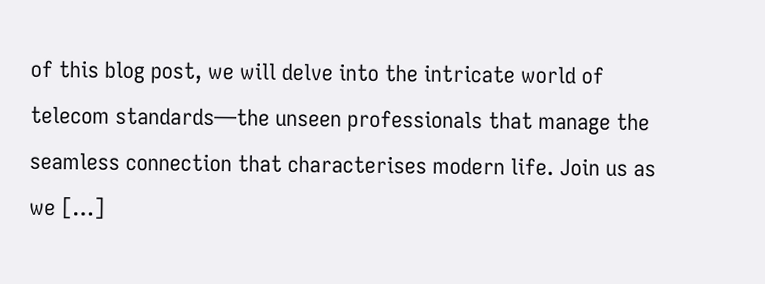of this blog post, we will delve into the intricate world of telecom standards—the unseen professionals that manage the seamless connection that characterises modern life. Join us as we […]